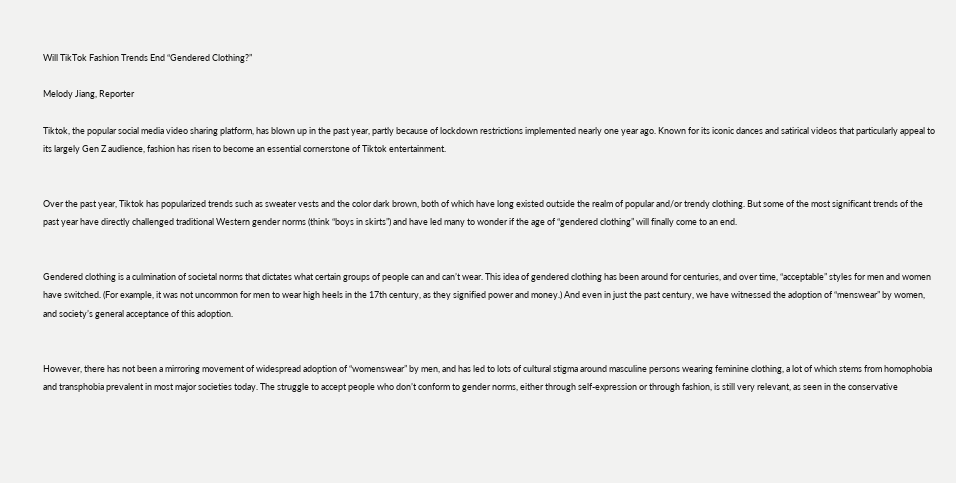Will TikTok Fashion Trends End “Gendered Clothing?”

Melody Jiang, Reporter

Tiktok, the popular social media video sharing platform, has blown up in the past year, partly because of lockdown restrictions implemented nearly one year ago. Known for its iconic dances and satirical videos that particularly appeal to its largely Gen Z audience, fashion has risen to become an essential cornerstone of Tiktok entertainment.


Over the past year, Tiktok has popularized trends such as sweater vests and the color dark brown, both of which have long existed outside the realm of popular and/or trendy clothing. But some of the most significant trends of the past year have directly challenged traditional Western gender norms (think “boys in skirts”) and have led many to wonder if the age of “gendered clothing” will finally come to an end.


Gendered clothing is a culmination of societal norms that dictates what certain groups of people can and can’t wear. This idea of gendered clothing has been around for centuries, and over time, “acceptable” styles for men and women have switched. (For example, it was not uncommon for men to wear high heels in the 17th century, as they signified power and money.) And even in just the past century, we have witnessed the adoption of “menswear” by women, and society’s general acceptance of this adoption.


However, there has not been a mirroring movement of widespread adoption of “womenswear” by men, and has led to lots of cultural stigma around masculine persons wearing feminine clothing, a lot of which stems from homophobia and transphobia prevalent in most major societies today. The struggle to accept people who don’t conform to gender norms, either through self-expression or through fashion, is still very relevant, as seen in the conservative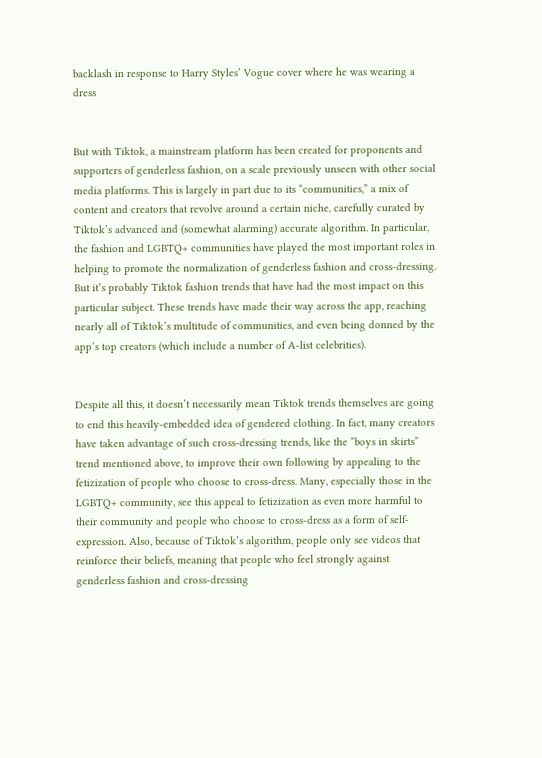backlash in response to Harry Styles’ Vogue cover where he was wearing a dress


But with Tiktok, a mainstream platform has been created for proponents and supporters of genderless fashion, on a scale previously unseen with other social media platforms. This is largely in part due to its “communities,” a mix of content and creators that revolve around a certain niche, carefully curated by Tiktok’s advanced and (somewhat alarming) accurate algorithm. In particular, the fashion and LGBTQ+ communities have played the most important roles in helping to promote the normalization of genderless fashion and cross-dressing. But it’s probably Tiktok fashion trends that have had the most impact on this particular subject. These trends have made their way across the app, reaching nearly all of Tiktok’s multitude of communities, and even being donned by the app’s top creators (which include a number of A-list celebrities).


Despite all this, it doesn’t necessarily mean Tiktok trends themselves are going to end this heavily-embedded idea of gendered clothing. In fact, many creators have taken advantage of such cross-dressing trends, like the “boys in skirts” trend mentioned above, to improve their own following by appealing to the fetizization of people who choose to cross-dress. Many, especially those in the LGBTQ+ community, see this appeal to fetizization as even more harmful to their community and people who choose to cross-dress as a form of self-expression. Also, because of Tiktok’s algorithm, people only see videos that reinforce their beliefs, meaning that people who feel strongly against genderless fashion and cross-dressing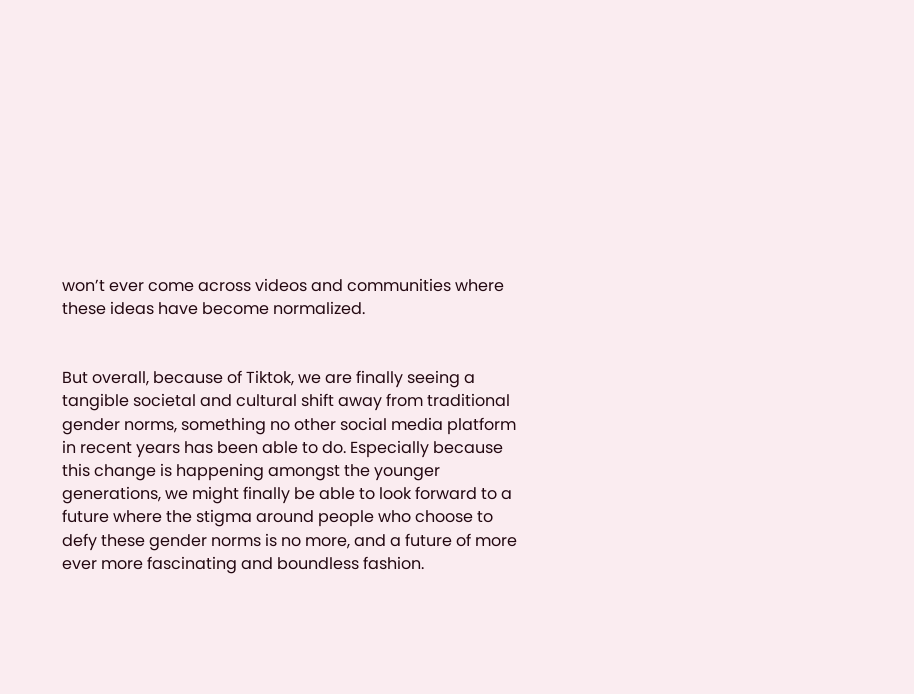won’t ever come across videos and communities where these ideas have become normalized.


But overall, because of Tiktok, we are finally seeing a tangible societal and cultural shift away from traditional gender norms, something no other social media platform in recent years has been able to do. Especially because this change is happening amongst the younger generations, we might finally be able to look forward to a future where the stigma around people who choose to defy these gender norms is no more, and a future of more ever more fascinating and boundless fashion.